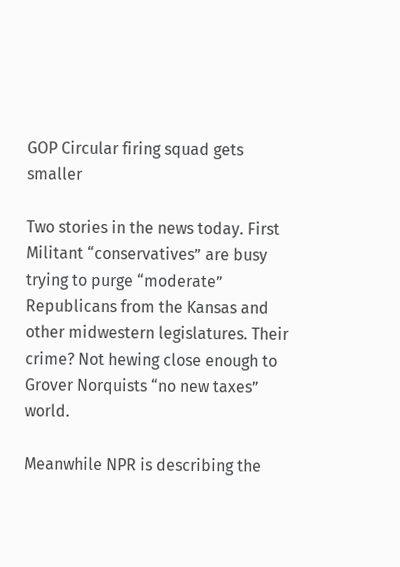GOP Circular firing squad gets smaller

Two stories in the news today. First Militant “conservatives” are busy trying to purge “moderate” Republicans from the Kansas and other midwestern legislatures. Their crime? Not hewing close enough to Grover Norquists “no new taxes” world.

Meanwhile NPR is describing the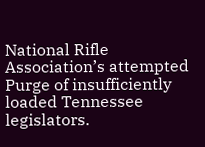National Rifle Association’s attempted Purge of insufficiently loaded Tennessee legislators.